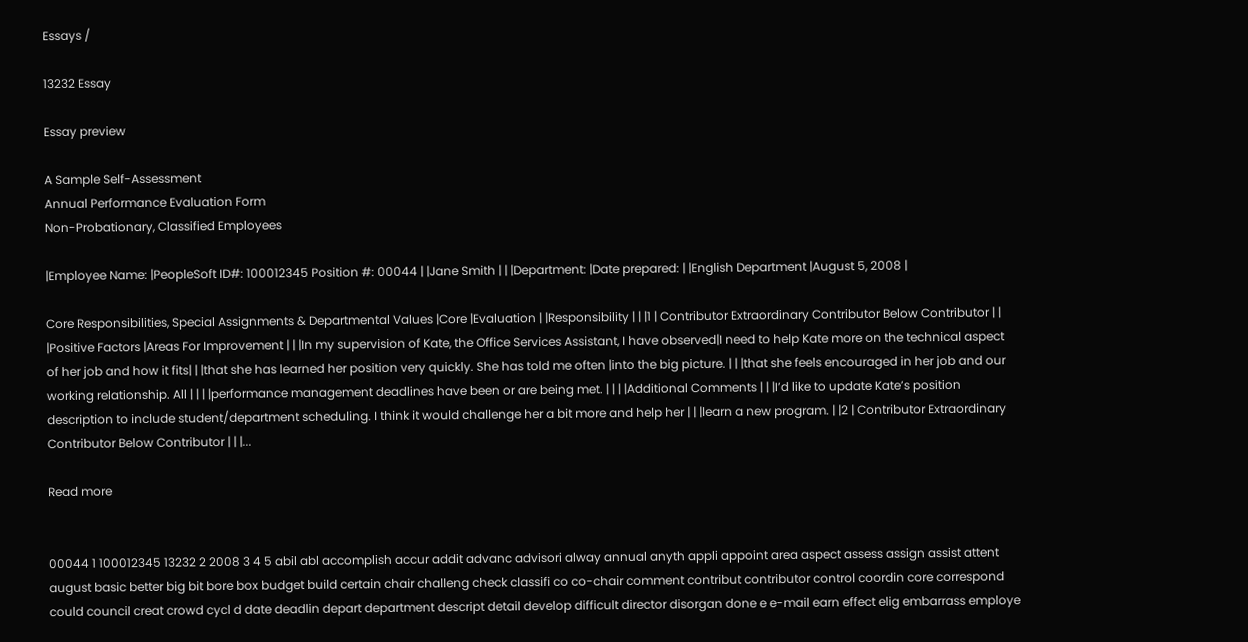Essays /

13232 Essay

Essay preview

A Sample Self-Assessment
Annual Performance Evaluation Form
Non-Probationary, Classified Employees

|Employee Name: |PeopleSoft ID#: 100012345 Position #: 00044 | |Jane Smith | | |Department: |Date prepared: | |English Department |August 5, 2008 |

Core Responsibilities, Special Assignments & Departmental Values |Core |Evaluation | |Responsibility | | |1 | Contributor Extraordinary Contributor Below Contributor | | |Positive Factors |Areas For Improvement | | |In my supervision of Kate, the Office Services Assistant, I have observed|I need to help Kate more on the technical aspect of her job and how it fits| | |that she has learned her position very quickly. She has told me often |into the big picture. | | |that she feels encouraged in her job and our working relationship. All | | | |performance management deadlines have been or are being met. | | | |Additional Comments | | |I’d like to update Kate’s position description to include student/department scheduling. I think it would challenge her a bit more and help her | | |learn a new program. | |2 | Contributor Extraordinary Contributor Below Contributor | | |...

Read more


00044 1 100012345 13232 2 2008 3 4 5 abil abl accomplish accur addit advanc advisori alway annual anyth appli appoint area aspect assess assign assist attent august basic better big bit bore box budget build certain chair challeng check classifi co co-chair comment contribut contributor control coordin core correspond could council creat crowd cycl d date deadlin depart department descript detail develop difficult director disorgan done e e-mail earn effect elig embarrass employe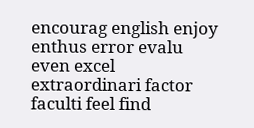encourag english enjoy enthus error evalu even excel extraordinari factor faculti feel find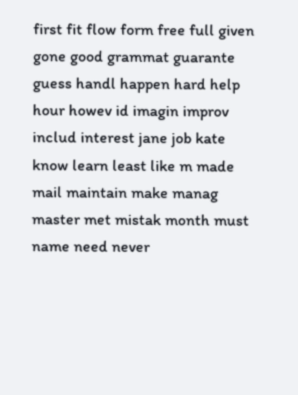first fit flow form free full given gone good grammat guarante guess handl happen hard help hour howev id imagin improv includ interest jane job kate know learn least like m made mail maintain make manag master met mistak month must name need never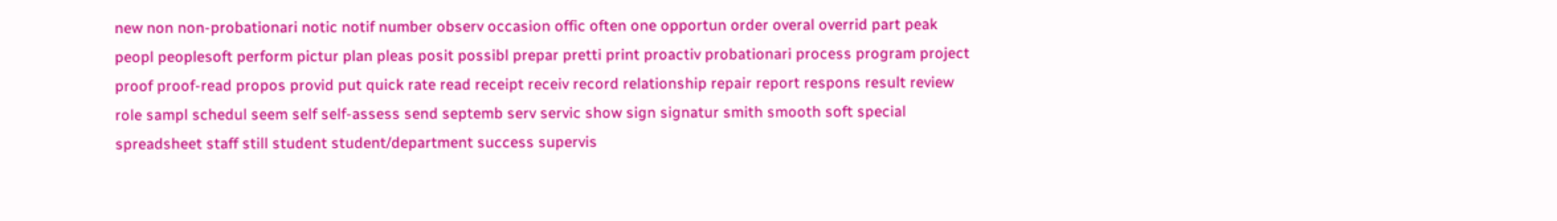new non non-probationari notic notif number observ occasion offic often one opportun order overal overrid part peak peopl peoplesoft perform pictur plan pleas posit possibl prepar pretti print proactiv probationari process program project proof proof-read propos provid put quick rate read receipt receiv record relationship repair report respons result review role sampl schedul seem self self-assess send septemb serv servic show sign signatur smith smooth soft special spreadsheet staff still student student/department success supervis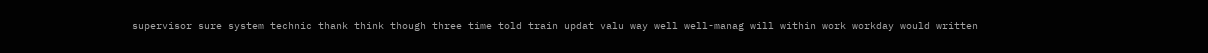supervisor sure system technic thank think though three time told train updat valu way well well-manag will within work workday would written